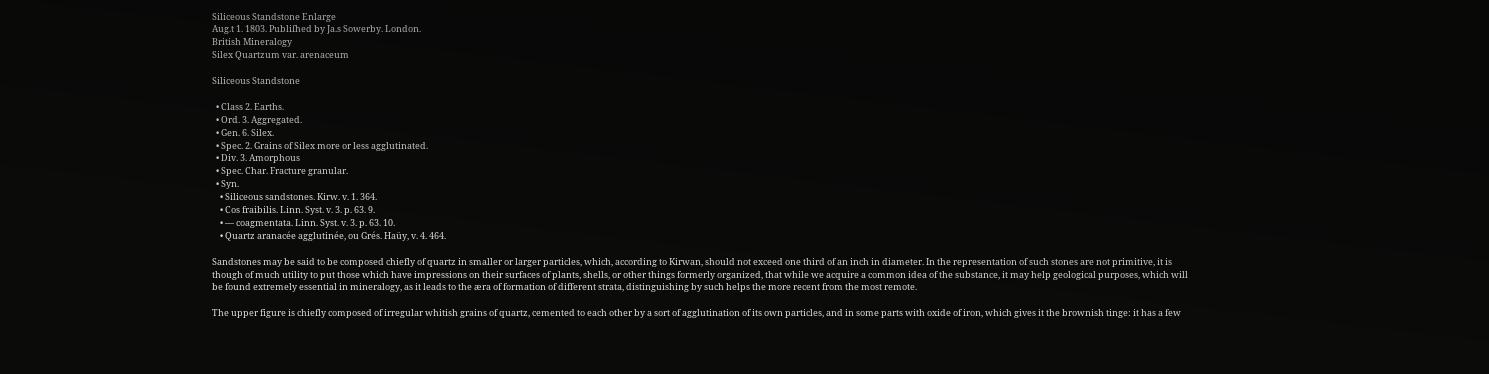Siliceous Standstone Enlarge
Aug.t 1. 1803. Publiſhed by Ja.s Sowerby. London.
British Mineralogy
Silex Quartzum var. arenaceum

Siliceous Standstone

  • Class 2. Earths.
  • Ord. 3. Aggregated.
  • Gen. 6. Silex.
  • Spec. 2. Grains of Silex more or less agglutinated.
  • Div. 3. Amorphous
  • Spec. Char. Fracture granular.
  • Syn.
    • Siliceous sandstones. Kirw. v. 1. 364.
    • Cos fraibilis. Linn. Syst. v. 3. p. 63. 9.
    • — coagmentata. Linn. Syst. v. 3. p. 63. 10.
    • Quartz aranacée agglutinée, ou Grés. Haüy, v. 4. 464.

Sandstones may be said to be composed chiefly of quartz in smaller or larger particles, which, according to Kirwan, should not exceed one third of an inch in diameter. In the representation of such stones are not primitive, it is though of much utility to put those which have impressions on their surfaces of plants, shells, or other things formerly organized, that while we acquire a common idea of the substance, it may help geological purposes, which will be found extremely essential in mineralogy, as it leads to the æra of formation of different strata, distinguishing by such helps the more recent from the most remote.

The upper figure is chiefly composed of irregular whitish grains of quartz, cemented to each other by a sort of agglutination of its own particles, and in some parts with oxide of iron, which gives it the brownish tinge: it has a few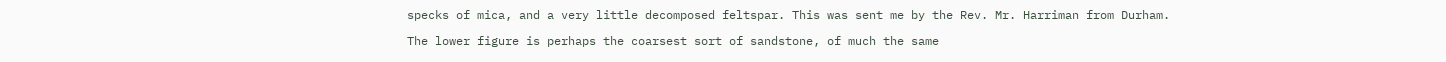specks of mica, and a very little decomposed feltspar. This was sent me by the Rev. Mr. Harriman from Durham.

The lower figure is perhaps the coarsest sort of sandstone, of much the same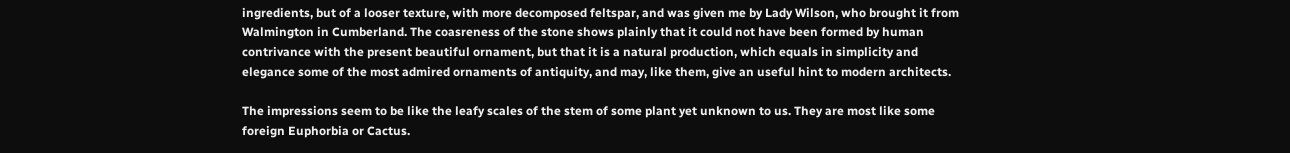ingredients, but of a looser texture, with more decomposed feltspar, and was given me by Lady Wilson, who brought it from Walmington in Cumberland. The coasreness of the stone shows plainly that it could not have been formed by human contrivance with the present beautiful ornament, but that it is a natural production, which equals in simplicity and elegance some of the most admired ornaments of antiquity, and may, like them, give an useful hint to modern architects.

The impressions seem to be like the leafy scales of the stem of some plant yet unknown to us. They are most like some foreign Euphorbia or Cactus.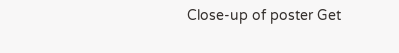Close-up of poster Get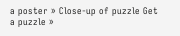a poster » Close-up of puzzle Get a puzzle »